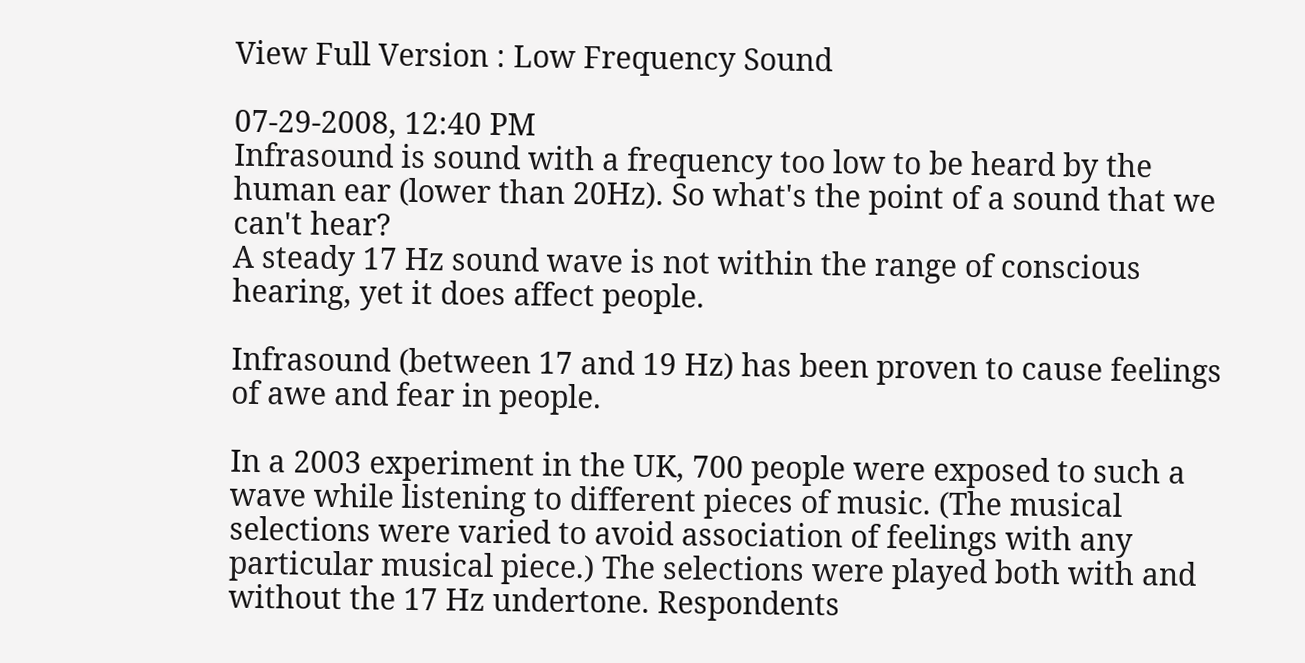View Full Version : Low Frequency Sound

07-29-2008, 12:40 PM
Infrasound is sound with a frequency too low to be heard by the human ear (lower than 20Hz). So what's the point of a sound that we can't hear?
A steady 17 Hz sound wave is not within the range of conscious hearing, yet it does affect people.

Infrasound (between 17 and 19 Hz) has been proven to cause feelings of awe and fear in people.

In a 2003 experiment in the UK, 700 people were exposed to such a wave while listening to different pieces of music. (The musical selections were varied to avoid association of feelings with any particular musical piece.) The selections were played both with and without the 17 Hz undertone. Respondents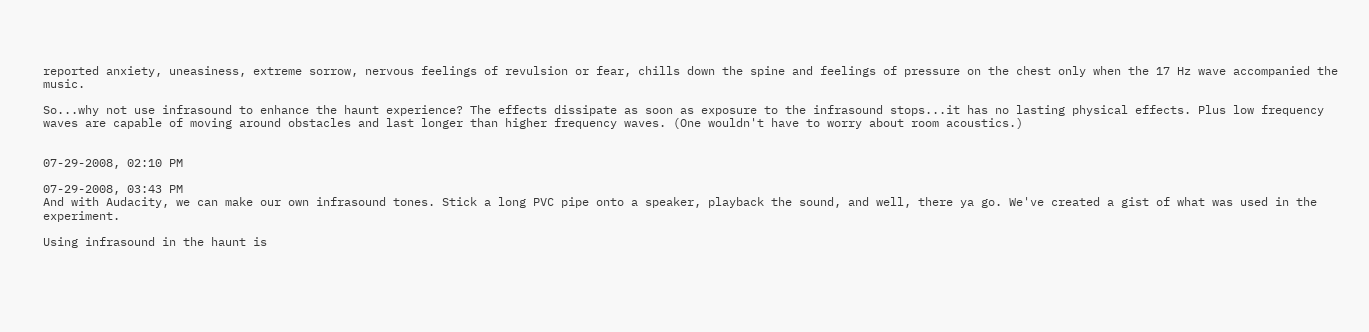reported anxiety, uneasiness, extreme sorrow, nervous feelings of revulsion or fear, chills down the spine and feelings of pressure on the chest only when the 17 Hz wave accompanied the music.

So...why not use infrasound to enhance the haunt experience? The effects dissipate as soon as exposure to the infrasound stops...it has no lasting physical effects. Plus low frequency waves are capable of moving around obstacles and last longer than higher frequency waves. (One wouldn't have to worry about room acoustics.)


07-29-2008, 02:10 PM

07-29-2008, 03:43 PM
And with Audacity, we can make our own infrasound tones. Stick a long PVC pipe onto a speaker, playback the sound, and well, there ya go. We've created a gist of what was used in the experiment.

Using infrasound in the haunt is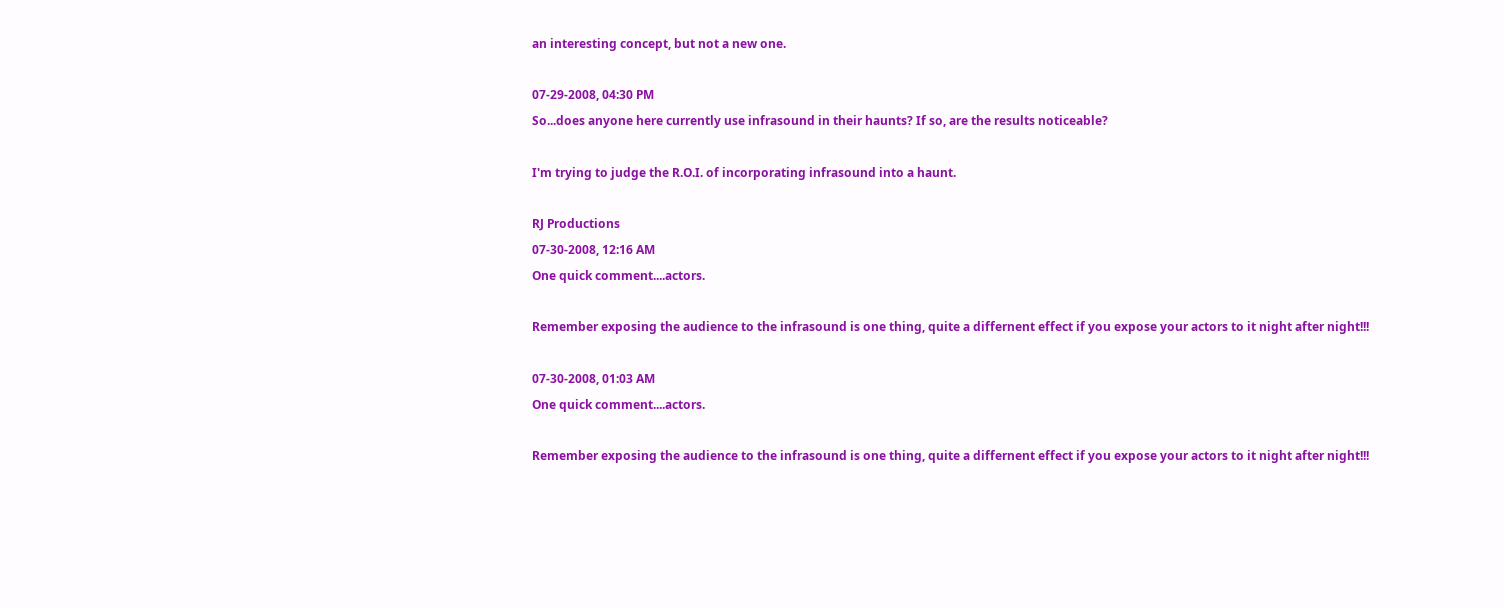an interesting concept, but not a new one.

07-29-2008, 04:30 PM
So...does anyone here currently use infrasound in their haunts? If so, are the results noticeable?

I'm trying to judge the R.O.I. of incorporating infrasound into a haunt.

RJ Productions
07-30-2008, 12:16 AM
One quick comment....actors.

Remember exposing the audience to the infrasound is one thing, quite a differnent effect if you expose your actors to it night after night!!!

07-30-2008, 01:03 AM
One quick comment....actors.

Remember exposing the audience to the infrasound is one thing, quite a differnent effect if you expose your actors to it night after night!!!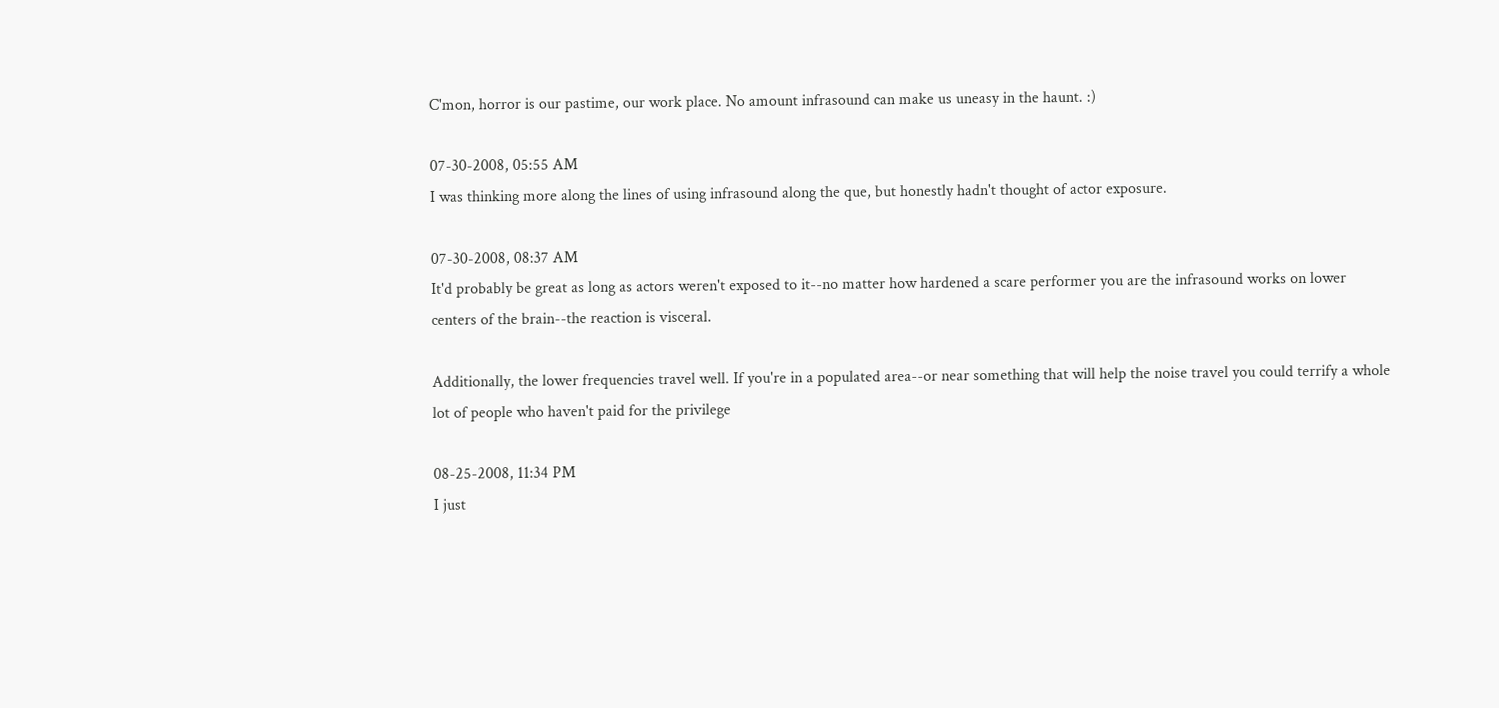C'mon, horror is our pastime, our work place. No amount infrasound can make us uneasy in the haunt. :)

07-30-2008, 05:55 AM
I was thinking more along the lines of using infrasound along the que, but honestly hadn't thought of actor exposure.

07-30-2008, 08:37 AM
It'd probably be great as long as actors weren't exposed to it--no matter how hardened a scare performer you are the infrasound works on lower centers of the brain--the reaction is visceral.

Additionally, the lower frequencies travel well. If you're in a populated area--or near something that will help the noise travel you could terrify a whole lot of people who haven't paid for the privilege

08-25-2008, 11:34 PM
I just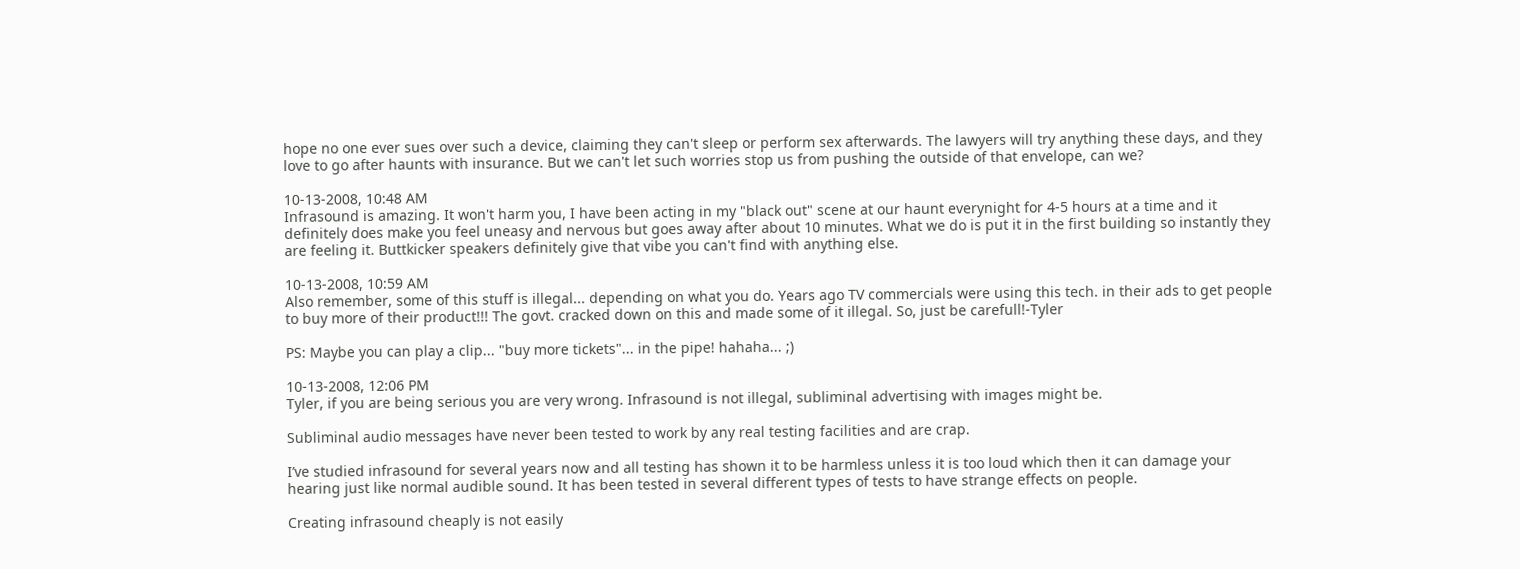hope no one ever sues over such a device, claiming they can't sleep or perform sex afterwards. The lawyers will try anything these days, and they love to go after haunts with insurance. But we can't let such worries stop us from pushing the outside of that envelope, can we?

10-13-2008, 10:48 AM
Infrasound is amazing. It won't harm you, I have been acting in my "black out" scene at our haunt everynight for 4-5 hours at a time and it definitely does make you feel uneasy and nervous but goes away after about 10 minutes. What we do is put it in the first building so instantly they are feeling it. Buttkicker speakers definitely give that vibe you can't find with anything else.

10-13-2008, 10:59 AM
Also remember, some of this stuff is illegal... depending on what you do. Years ago TV commercials were using this tech. in their ads to get people to buy more of their product!!! The govt. cracked down on this and made some of it illegal. So, just be carefull!-Tyler

PS: Maybe you can play a clip... "buy more tickets"... in the pipe! hahaha... ;)

10-13-2008, 12:06 PM
Tyler, if you are being serious you are very wrong. Infrasound is not illegal, subliminal advertising with images might be.

Subliminal audio messages have never been tested to work by any real testing facilities and are crap.

I’ve studied infrasound for several years now and all testing has shown it to be harmless unless it is too loud which then it can damage your hearing just like normal audible sound. It has been tested in several different types of tests to have strange effects on people.

Creating infrasound cheaply is not easily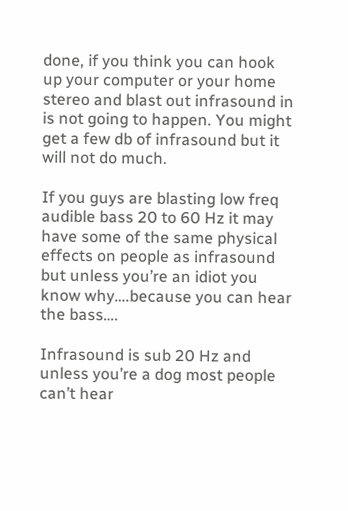done, if you think you can hook up your computer or your home stereo and blast out infrasound in is not going to happen. You might get a few db of infrasound but it will not do much.

If you guys are blasting low freq audible bass 20 to 60 Hz it may have some of the same physical effects on people as infrasound but unless you’re an idiot you know why….because you can hear the bass….

Infrasound is sub 20 Hz and unless you’re a dog most people can’t hear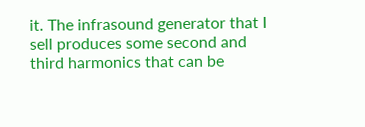it. The infrasound generator that I sell produces some second and third harmonics that can be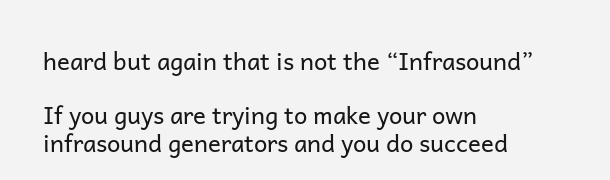heard but again that is not the “Infrasound”

If you guys are trying to make your own infrasound generators and you do succeed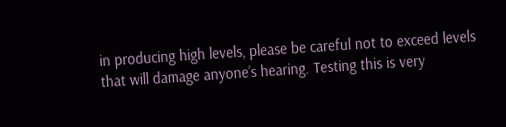in producing high levels, please be careful not to exceed levels that will damage anyone’s hearing. Testing this is very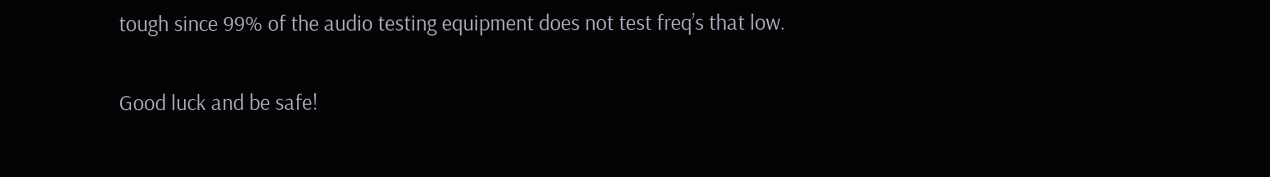tough since 99% of the audio testing equipment does not test freq’s that low.

Good luck and be safe!